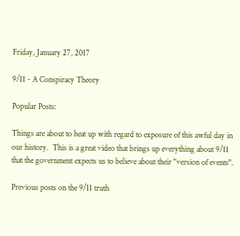Friday, January 27, 2017

9/11 - A Conspiracy Theory

Popular Posts:

Things are about to heat up with regard to exposure of this awful day in our history.  This is a great video that brings up everything about 9/11 that the government expects us to believe about their "version of events".

Previous posts on the 9/11 truth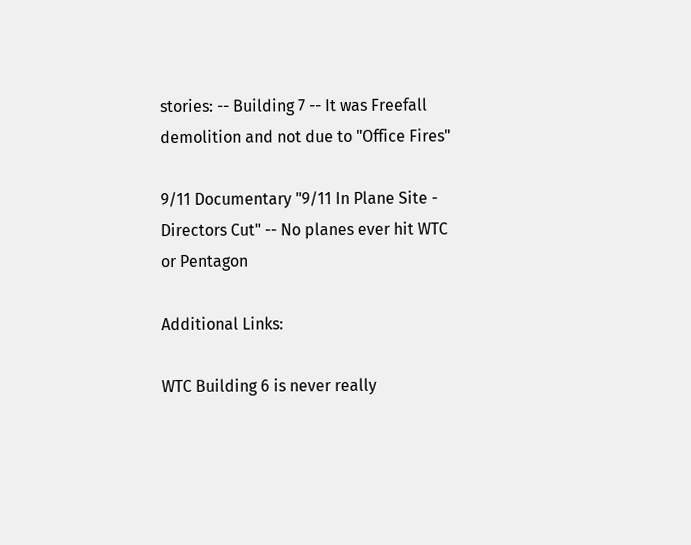stories: -- Building 7 -- It was Freefall demolition and not due to "Office Fires"

9/11 Documentary "9/11 In Plane Site - Directors Cut" -- No planes ever hit WTC or Pentagon

Additional Links:

WTC Building 6 is never really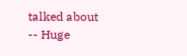talked about -- Huge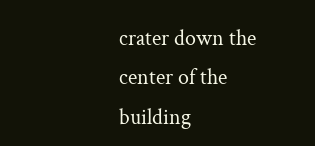crater down the center of the building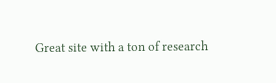Great site with a ton of research